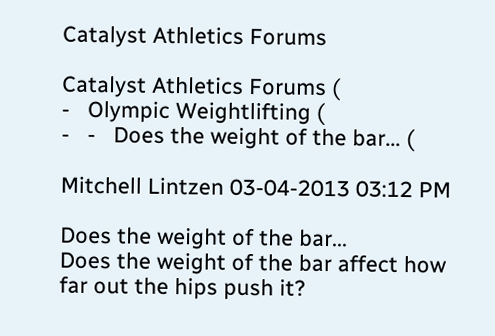Catalyst Athletics Forums

Catalyst Athletics Forums (
-   Olympic Weightlifting (
-   -   Does the weight of the bar... (

Mitchell Lintzen 03-04-2013 03:12 PM

Does the weight of the bar...
Does the weight of the bar affect how far out the hips push it?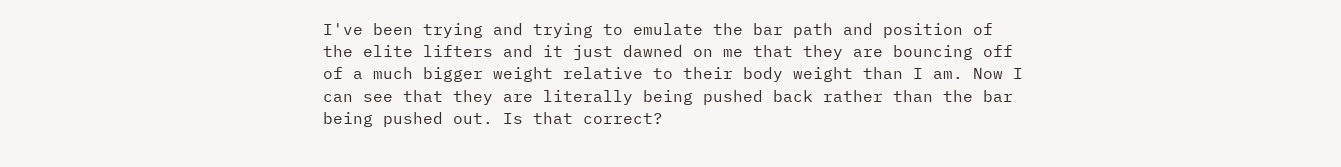I've been trying and trying to emulate the bar path and position of the elite lifters and it just dawned on me that they are bouncing off of a much bigger weight relative to their body weight than I am. Now I can see that they are literally being pushed back rather than the bar being pushed out. Is that correct?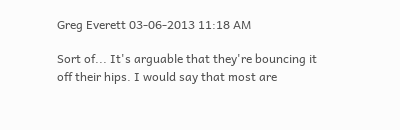Greg Everett 03-06-2013 11:18 AM

Sort of... It's arguable that they're bouncing it off their hips. I would say that most are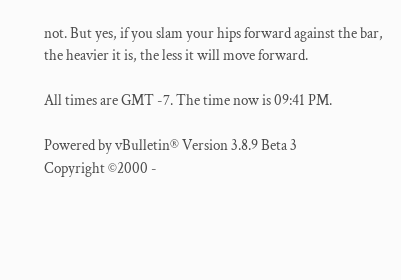not. But yes, if you slam your hips forward against the bar, the heavier it is, the less it will move forward.

All times are GMT -7. The time now is 09:41 PM.

Powered by vBulletin® Version 3.8.9 Beta 3
Copyright ©2000 -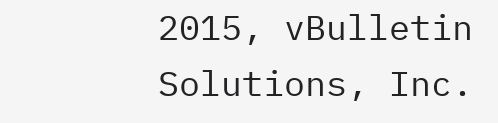2015, vBulletin Solutions, Inc.